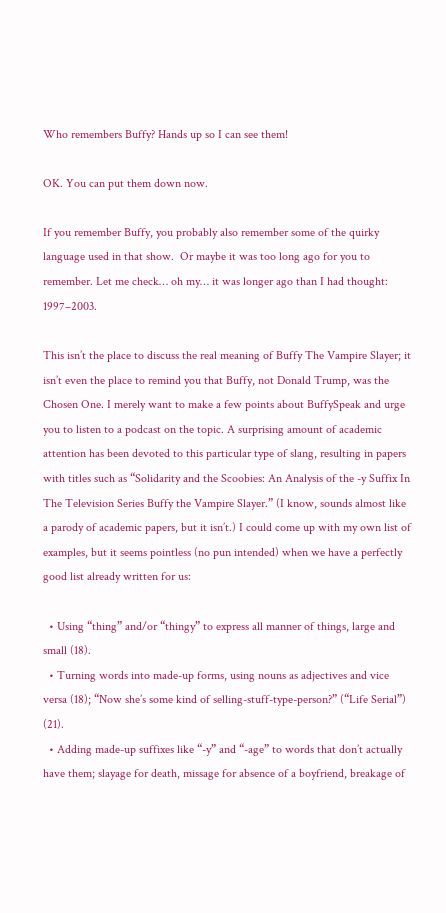Who remembers Buffy? Hands up so I can see them!

OK. You can put them down now.

If you remember Buffy, you probably also remember some of the quirky language used in that show.  Or maybe it was too long ago for you to remember. Let me check… oh my… it was longer ago than I had thought: 1997–2003.

This isn’t the place to discuss the real meaning of Buffy The Vampire Slayer; it isn’t even the place to remind you that Buffy, not Donald Trump, was the Chosen One. I merely want to make a few points about BuffySpeak and urge you to listen to a podcast on the topic. A surprising amount of academic attention has been devoted to this particular type of slang, resulting in papers with titles such as “Solidarity and the Scoobies: An Analysis of the -y Suffix In The Television Series Buffy the Vampire Slayer.” (I know, sounds almost like a parody of academic papers, but it isn’t.) I could come up with my own list of examples, but it seems pointless (no pun intended) when we have a perfectly good list already written for us:

  • Using “thing” and/or “thingy” to express all manner of things, large and small (18).
  • Turning words into made-up forms, using nouns as adjectives and vice versa (18); “Now she’s some kind of selling-stuff-type-person?” (“Life Serial”) (21).
  • Adding made-up suffixes like “-y” and “-age” to words that don’t actually have them; slayage for death, missage for absence of a boyfriend, breakage of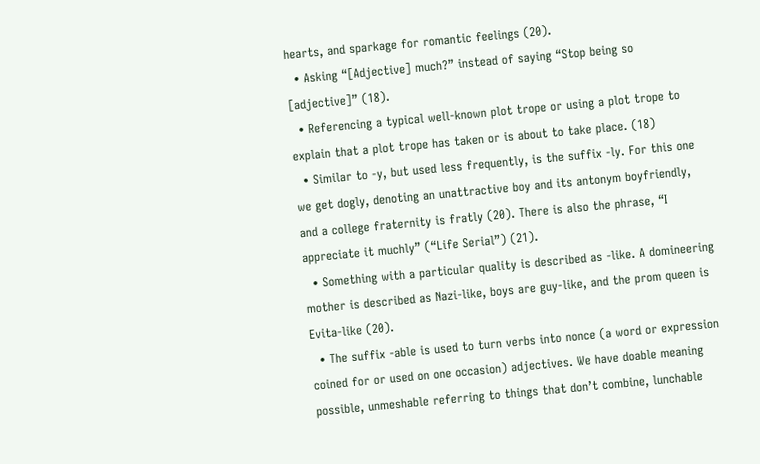hearts, and sparkage for romantic feelings (20).
  • Asking “[Adjective] much?” instead of saying “Stop being so [adjective]” (18).
  • Referencing a typical well-known plot trope or using a plot trope to explain that a plot trope has taken or is about to take place. (18)
  • Similar to -y, but used less frequently, is the suffix -ly. For this one we get dogly, denoting an unattractive boy and its antonym boyfriendly, and a college fraternity is fratly (20). There is also the phrase, “I appreciate it muchly” (“Life Serial”) (21).
  • Something with a particular quality is described as -like. A domineering mother is described as Nazi-like, boys are guy-like, and the prom queen is Evita-like (20).
  • The suffix -able is used to turn verbs into nonce (a word or expression coined for or used on one occasion) adjectives. We have doable meaning possible, unmeshable referring to things that don’t combine, lunchable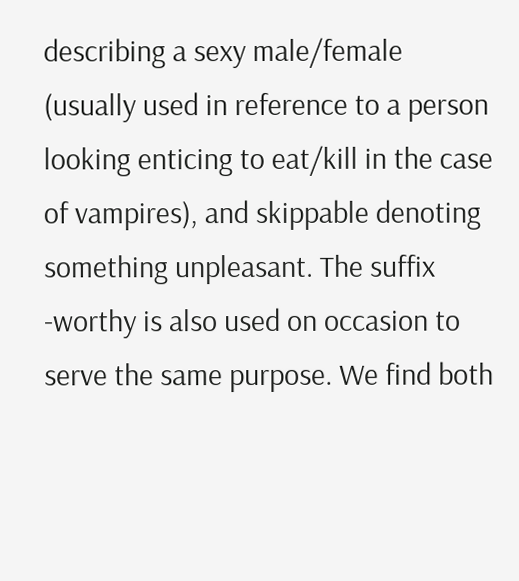describing a sexy male/female (usually used in reference to a person looking enticing to eat/kill in the case of vampires), and skippable denoting something unpleasant. The suffix -worthy is also used on occasion to serve the same purpose. We find both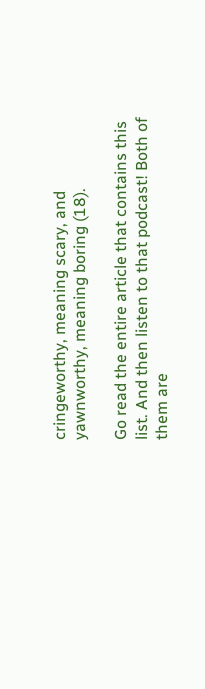cringeworthy, meaning scary, and yawnworthy, meaning boring (18).

Go read the entire article that contains this list. And then listen to that podcast! Both of them are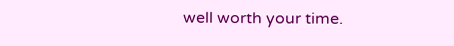well worth your time.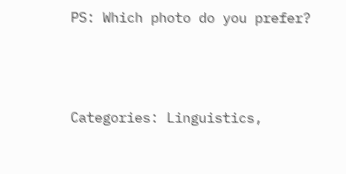PS: Which photo do you prefer?



Categories: Linguistics,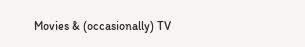Movies & (occasionally) TV